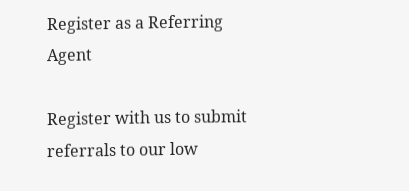Register as a Referring Agent

Register with us to submit referrals to our low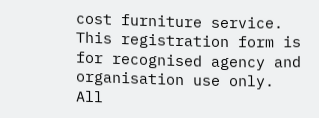cost furniture service. This registration form is for recognised agency and organisation use only. All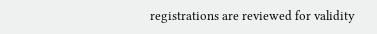registrations are reviewed for validity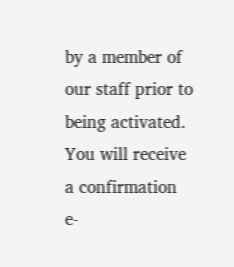by a member of our staff prior to being activated. You will receive a confirmation e-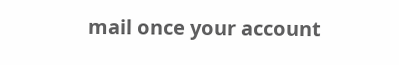mail once your account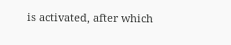is activated, after which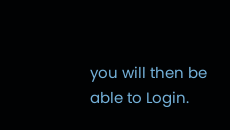you will then be able to Login.